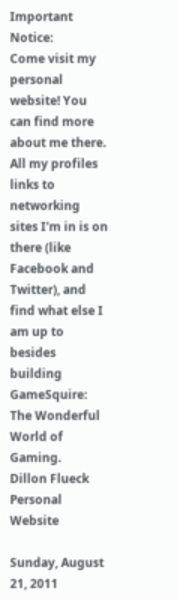Important Notice:
Come visit my personal website! You can find more about me there. All my profiles links to networking sites I'm in is on there (like Facebook and Twitter), and find what else I am up to besides building GameSquire: The Wonderful World of Gaming.
Dillon Flueck Personal Website

Sunday, August 21, 2011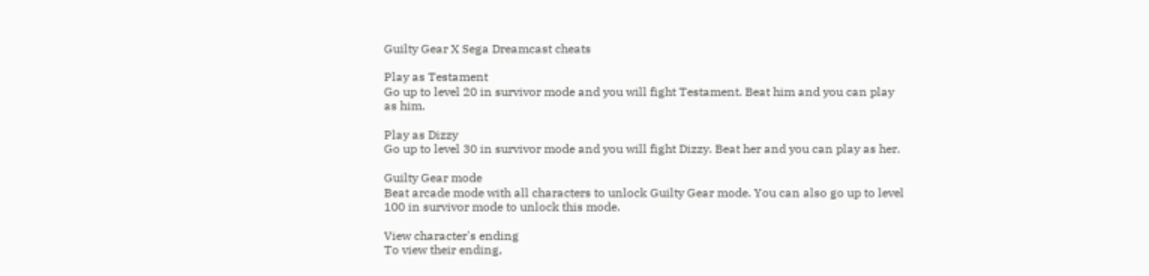Guilty Gear X Sega Dreamcast cheats

Play as Testament
Go up to level 20 in survivor mode and you will fight Testament. Beat him and you can play as him.

Play as Dizzy
Go up to level 30 in survivor mode and you will fight Dizzy. Beat her and you can play as her.

Guilty Gear mode
Beat arcade mode with all characters to unlock Guilty Gear mode. You can also go up to level 100 in survivor mode to unlock this mode.

View character's ending
To view their ending,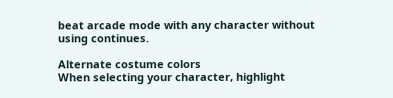beat arcade mode with any character without using continues.

Alternate costume colors
When selecting your character, highlight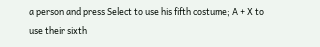a person and press Select to use his fifth costume; A + X to use their sixth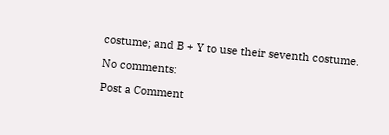costume; and B + Y to use their seventh costume.

No comments:

Post a Comment